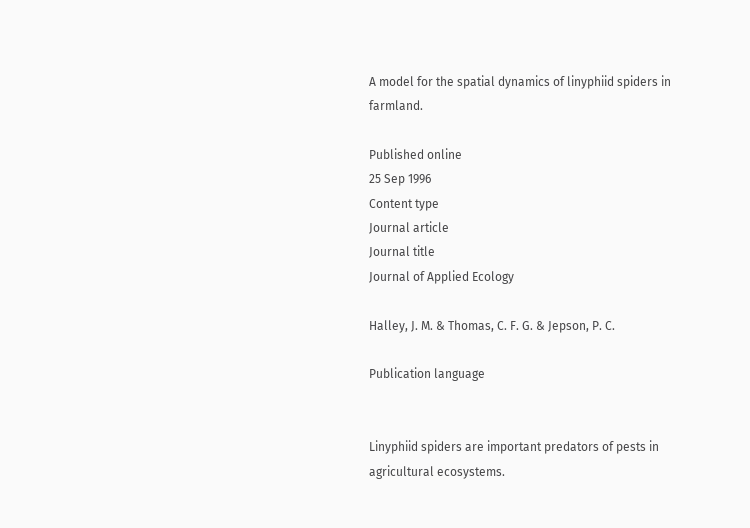A model for the spatial dynamics of linyphiid spiders in farmland.

Published online
25 Sep 1996
Content type
Journal article
Journal title
Journal of Applied Ecology

Halley, J. M. & Thomas, C. F. G. & Jepson, P. C.

Publication language


Linyphiid spiders are important predators of pests in agricultural ecosystems.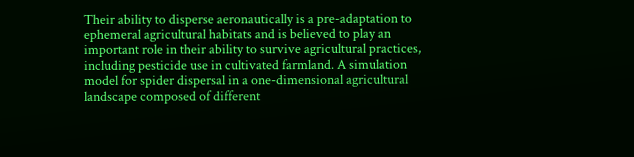Their ability to disperse aeronautically is a pre-adaptation to ephemeral agricultural habitats and is believed to play an important role in their ability to survive agricultural practices, including pesticide use in cultivated farmland. A simulation model for spider dispersal in a one-dimensional agricultural landscape composed of different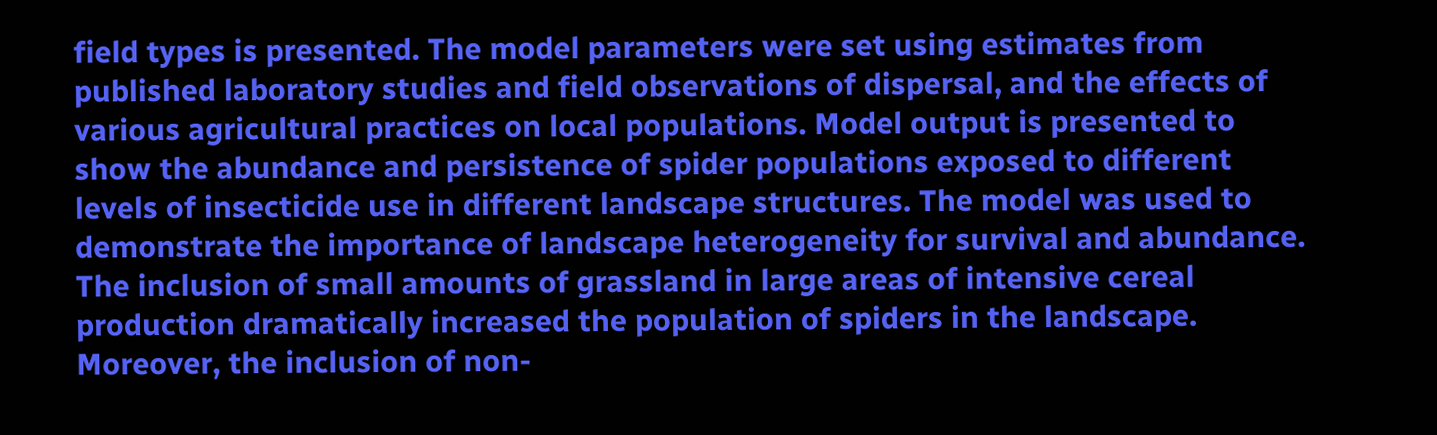field types is presented. The model parameters were set using estimates from published laboratory studies and field observations of dispersal, and the effects of various agricultural practices on local populations. Model output is presented to show the abundance and persistence of spider populations exposed to different levels of insecticide use in different landscape structures. The model was used to demonstrate the importance of landscape heterogeneity for survival and abundance. The inclusion of small amounts of grassland in large areas of intensive cereal production dramatically increased the population of spiders in the landscape. Moreover, the inclusion of non-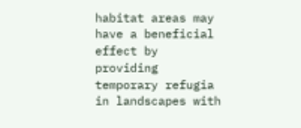habitat areas may have a beneficial effect by providing temporary refugia in landscapes with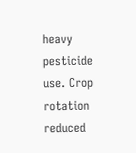heavy pesticide use. Crop rotation reduced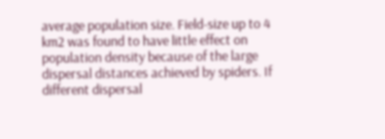average population size. Field-size up to 4 km2 was found to have little effect on population density because of the large dispersal distances achieved by spiders. If different dispersal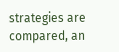strategies are compared, an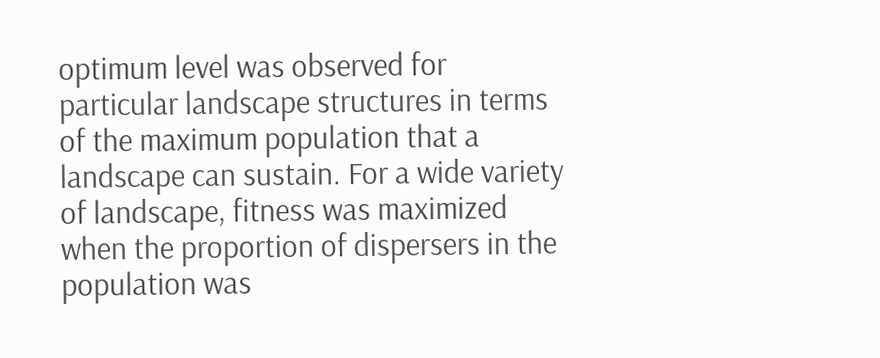optimum level was observed for particular landscape structures in terms of the maximum population that a landscape can sustain. For a wide variety of landscape, fitness was maximized when the proportion of dispersers in the population was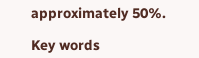approximately 50%.

Key words